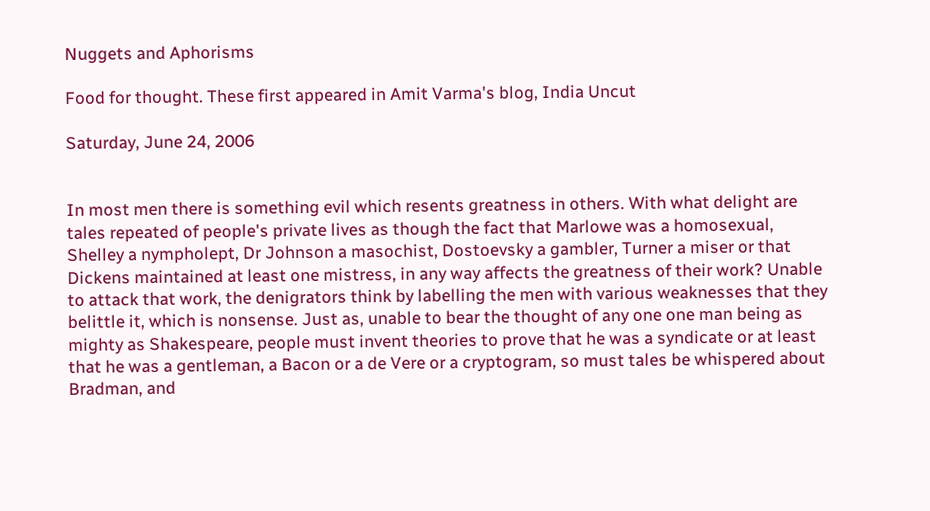Nuggets and Aphorisms

Food for thought. These first appeared in Amit Varma's blog, India Uncut

Saturday, June 24, 2006


In most men there is something evil which resents greatness in others. With what delight are tales repeated of people's private lives as though the fact that Marlowe was a homosexual, Shelley a nympholept, Dr Johnson a masochist, Dostoevsky a gambler, Turner a miser or that Dickens maintained at least one mistress, in any way affects the greatness of their work? Unable to attack that work, the denigrators think by labelling the men with various weaknesses that they belittle it, which is nonsense. Just as, unable to bear the thought of any one one man being as mighty as Shakespeare, people must invent theories to prove that he was a syndicate or at least that he was a gentleman, a Bacon or a de Vere or a cryptogram, so must tales be whispered about Bradman, and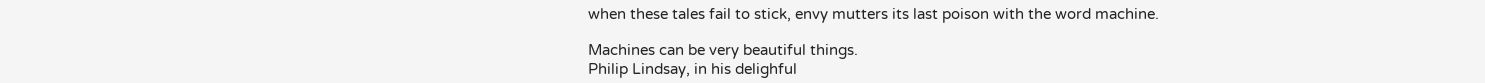when these tales fail to stick, envy mutters its last poison with the word machine.

Machines can be very beautiful things.
Philip Lindsay, in his delighful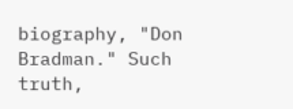biography, "Don Bradman." Such truth,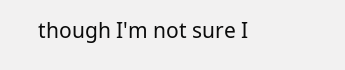though I'm not sure I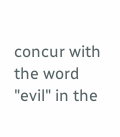concur with the word "evil" in the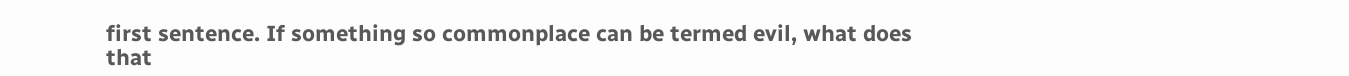first sentence. If something so commonplace can be termed evil, what does that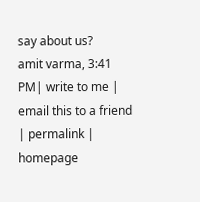say about us?
amit varma, 3:41 PM| write to me | email this to a friend | permalink | homepage